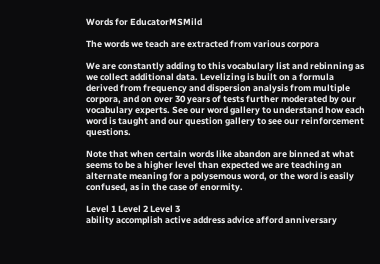Words for EducatorMSMild

The words we teach are extracted from various corpora

We are constantly adding to this vocabulary list and rebinning as we collect additional data. Levelizing is built on a formula derived from frequency and dispersion analysis from multiple corpora, and on over 30 years of tests further moderated by our vocabulary experts. See our word gallery to understand how each word is taught and our question gallery to see our reinforcement questions.

Note that when certain words like abandon are binned at what seems to be a higher level than expected we are teaching an alternate meaning for a polysemous word, or the word is easily confused, as in the case of enormity.

Level 1 Level 2 Level 3
ability accomplish active address advice afford anniversary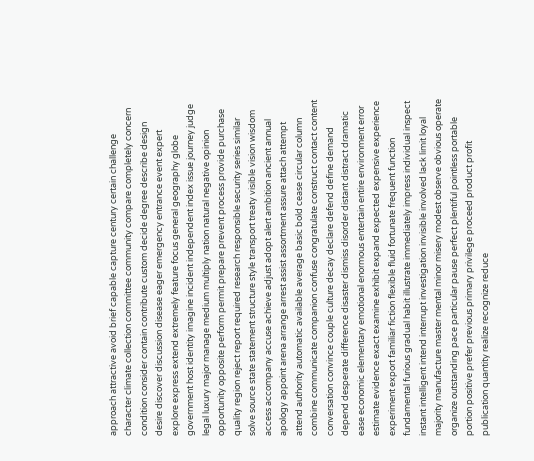approach attractive avoid brief capable capture century certain challenge character climate collection committee community compare completely concern condition consider contain contribute custom decide degree describe design desire discover discussion disease eager emergency entrance event expert explore express extend extremely feature focus general geography globe government host identity imagine incident independent index issue journey judge legal luxury major manage medium multiply nation natural negative opinion opportunity opposite perform permit prepare prevent process provide purchase quality region reject report required research responsible security series similar solve source state statement structure style transport treaty visible vision wisdom access accompany accuse achieve adjust adopt alert ambition ancient annual apology appoint arena arrange arrest assist assortment assure attach attempt attend authority automatic available average basic bold cease circular column combine communicate companion confuse congratulate construct contact content conversation convince couple culture decay declare defend define demand depend desperate difference disaster dismiss disorder distant distract dramatic ease economic elementary emotional enormous entertain entire environment error estimate evidence exact examine exhibit expand expected expensive experience experiment export familiar fiction flexible fluid fortunate frequent function fundamental furious gradual habit illustrate immediately impress individual inspect instant intelligent intend interrupt investigation invisible involved lack limit loyal majority manufacture master mental minor misery modest observe obvious operate organize outstanding pace particular pause perfect plentiful pointless portable portion positive prefer previous primary privilege proceed product profit publication quantity realize recognize reduce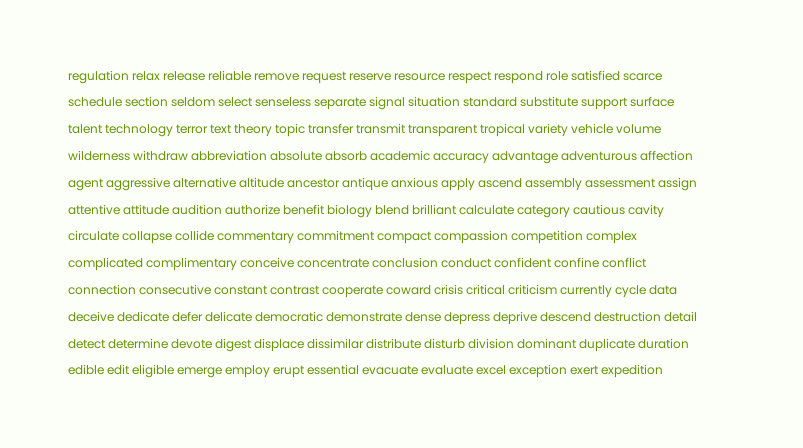regulation relax release reliable remove request reserve resource respect respond role satisfied scarce schedule section seldom select senseless separate signal situation standard substitute support surface talent technology terror text theory topic transfer transmit transparent tropical variety vehicle volume wilderness withdraw abbreviation absolute absorb academic accuracy advantage adventurous affection agent aggressive alternative altitude ancestor antique anxious apply ascend assembly assessment assign attentive attitude audition authorize benefit biology blend brilliant calculate category cautious cavity circulate collapse collide commentary commitment compact compassion competition complex complicated complimentary conceive concentrate conclusion conduct confident confine conflict connection consecutive constant contrast cooperate coward crisis critical criticism currently cycle data deceive dedicate defer delicate democratic demonstrate dense depress deprive descend destruction detail detect determine devote digest displace dissimilar distribute disturb division dominant duplicate duration edible edit eligible emerge employ erupt essential evacuate evaluate excel exception exert expedition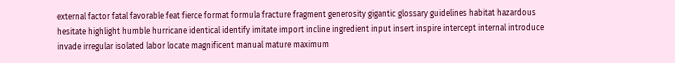external factor fatal favorable feat fierce format formula fracture fragment generosity gigantic glossary guidelines habitat hazardous hesitate highlight humble hurricane identical identify imitate import incline ingredient input insert inspire intercept internal introduce invade irregular isolated labor locate magnificent manual mature maximum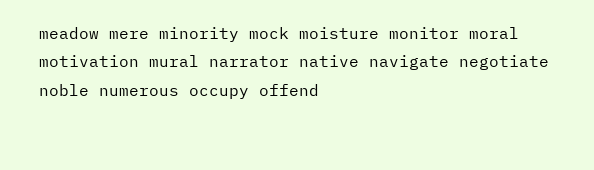meadow mere minority mock moisture monitor moral motivation mural narrator native navigate negotiate noble numerous occupy offend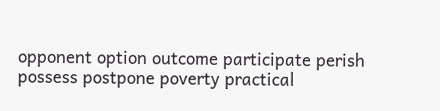opponent option outcome participate perish possess postpone poverty practical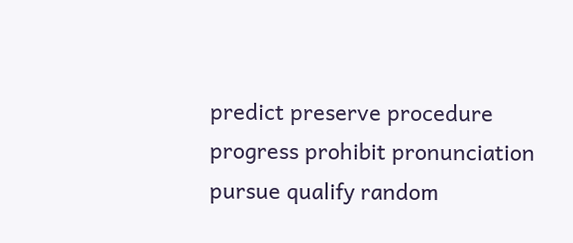predict preserve procedure progress prohibit pronunciation pursue qualify random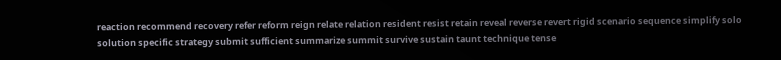reaction recommend recovery refer reform reign relate relation resident resist retain reveal reverse revert rigid scenario sequence simplify solo solution specific strategy submit sufficient summarize summit survive sustain taunt technique tense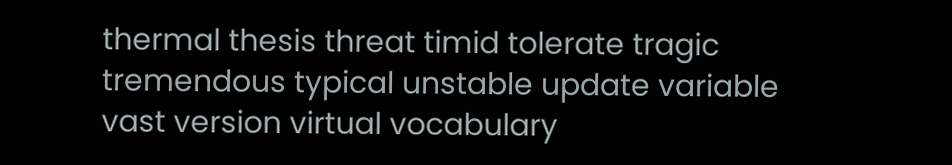thermal thesis threat timid tolerate tragic tremendous typical unstable update variable vast version virtual vocabulary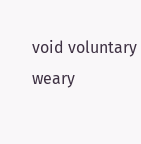void voluntary weary